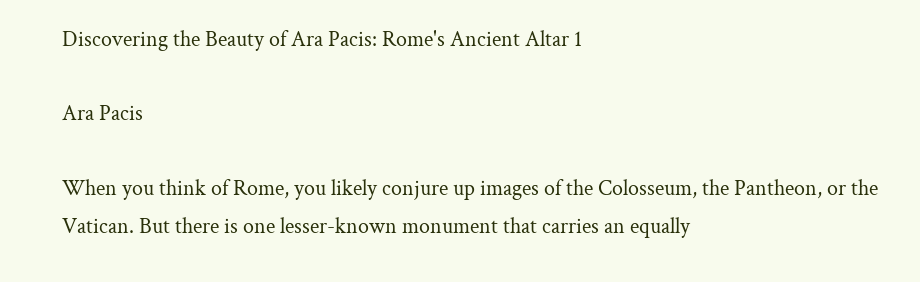Discovering the Beauty of Ara Pacis: Rome's Ancient Altar 1

Ara Pacis

When you think of Rome, you likely conjure up images of the Colosseum, the Pantheon, or the Vatican. But there is one lesser-known monument that carries an equally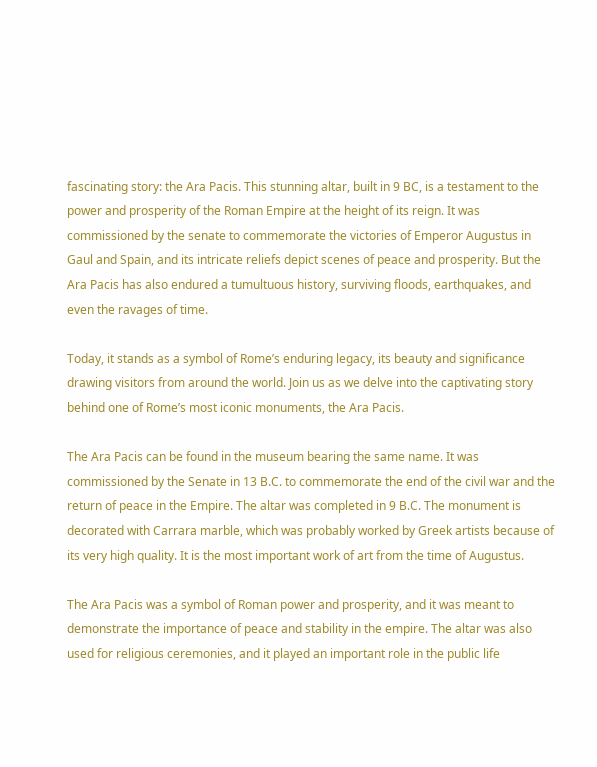fascinating story: the Ara Pacis. This stunning altar, built in 9 BC, is a testament to the power and prosperity of the Roman Empire at the height of its reign. It was commissioned by the senate to commemorate the victories of Emperor Augustus in Gaul and Spain, and its intricate reliefs depict scenes of peace and prosperity. But the Ara Pacis has also endured a tumultuous history, surviving floods, earthquakes, and even the ravages of time.

Today, it stands as a symbol of Rome’s enduring legacy, its beauty and significance drawing visitors from around the world. Join us as we delve into the captivating story behind one of Rome’s most iconic monuments, the Ara Pacis.

The Ara Pacis can be found in the museum bearing the same name. It was commissioned by the Senate in 13 B.C. to commemorate the end of the civil war and the return of peace in the Empire. The altar was completed in 9 B.C. The monument is decorated with Carrara marble, which was probably worked by Greek artists because of its very high quality. It is the most important work of art from the time of Augustus.

The Ara Pacis was a symbol of Roman power and prosperity, and it was meant to demonstrate the importance of peace and stability in the empire. The altar was also used for religious ceremonies, and it played an important role in the public life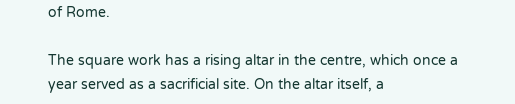of Rome.

The square work has a rising altar in the centre, which once a year served as a sacrificial site. On the altar itself, a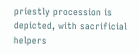priestly procession is depicted, with sacrificial helpers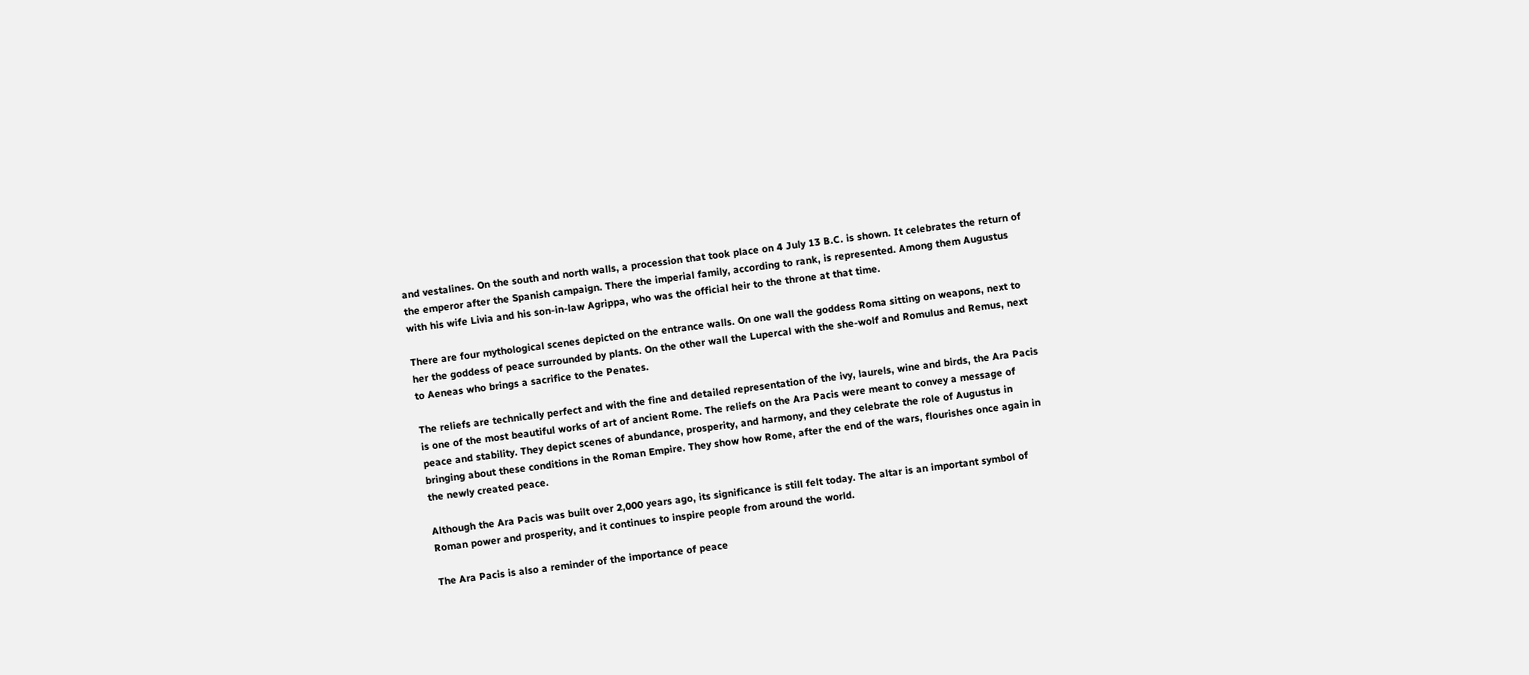and vestalines. On the south and north walls, a procession that took place on 4 July 13 B.C. is shown. It celebrates the return of the emperor after the Spanish campaign. There the imperial family, according to rank, is represented. Among them Augustus with his wife Livia and his son-in-law Agrippa, who was the official heir to the throne at that time.

There are four mythological scenes depicted on the entrance walls. On one wall the goddess Roma sitting on weapons, next to her the goddess of peace surrounded by plants. On the other wall the Lupercal with the she-wolf and Romulus and Remus, next to Aeneas who brings a sacrifice to the Penates.

The reliefs are technically perfect and with the fine and detailed representation of the ivy, laurels, wine and birds, the Ara Pacis is one of the most beautiful works of art of ancient Rome. The reliefs on the Ara Pacis were meant to convey a message of peace and stability. They depict scenes of abundance, prosperity, and harmony, and they celebrate the role of Augustus in bringing about these conditions in the Roman Empire. They show how Rome, after the end of the wars, flourishes once again in the newly created peace.

Although the Ara Pacis was built over 2,000 years ago, its significance is still felt today. The altar is an important symbol of Roman power and prosperity, and it continues to inspire people from around the world.

The Ara Pacis is also a reminder of the importance of peace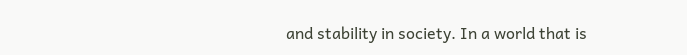and stability in society. In a world that is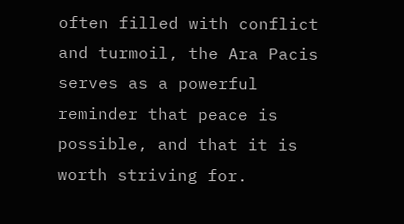often filled with conflict and turmoil, the Ara Pacis serves as a powerful reminder that peace is possible, and that it is worth striving for.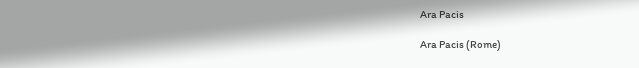Ara Pacis

Ara Pacis (Rome)